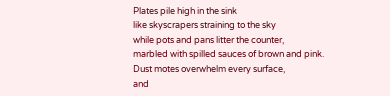Plates pile high in the sink
like skyscrapers straining to the sky
while pots and pans litter the counter,
marbled with spilled sauces of brown and pink.
Dust motes overwhelm every surface,
and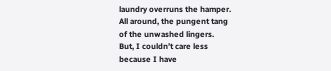laundry overruns the hamper.
All around, the pungent tang
of the unwashed lingers.
But, I couldn’t care less
because I have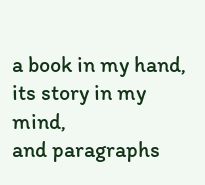a book in my hand,
its story in my mind,
and paragraphs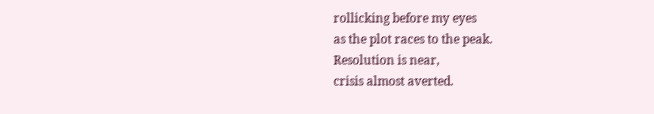rollicking before my eyes
as the plot races to the peak.
Resolution is near,
crisis almost averted.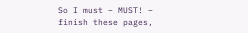So I must – MUST! –
finish these pages,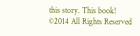this story. This book!
©2014 All Rights Reserved